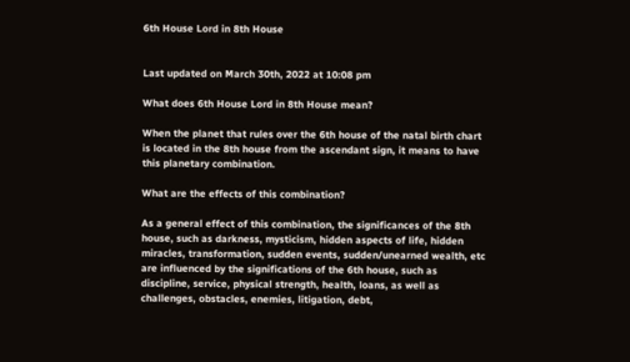6th House Lord in 8th House


Last updated on March 30th, 2022 at 10:08 pm

What does 6th House Lord in 8th House mean?

When the planet that rules over the 6th house of the natal birth chart is located in the 8th house from the ascendant sign, it means to have this planetary combination.

What are the effects of this combination?

As a general effect of this combination, the significances of the 8th house, such as darkness, mysticism, hidden aspects of life, hidden miracles, transformation, sudden events, sudden/unearned wealth, etc are influenced by the significations of the 6th house, such as discipline, service, physical strength, health, loans, as well as challenges, obstacles, enemies, litigation, debt,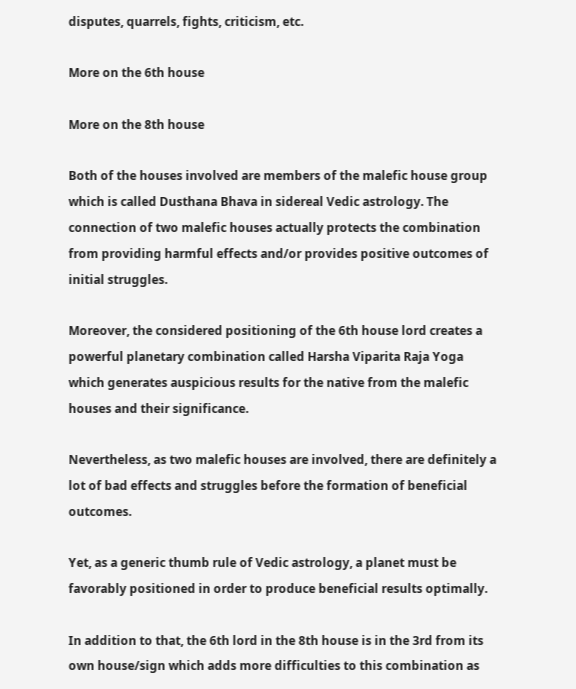disputes, quarrels, fights, criticism, etc.

More on the 6th house

More on the 8th house

Both of the houses involved are members of the malefic house group which is called Dusthana Bhava in sidereal Vedic astrology. The connection of two malefic houses actually protects the combination from providing harmful effects and/or provides positive outcomes of initial struggles.

Moreover, the considered positioning of the 6th house lord creates a powerful planetary combination called Harsha Viparita Raja Yoga which generates auspicious results for the native from the malefic houses and their significance.

Nevertheless, as two malefic houses are involved, there are definitely a lot of bad effects and struggles before the formation of beneficial outcomes.

Yet, as a generic thumb rule of Vedic astrology, a planet must be favorably positioned in order to produce beneficial results optimally.

In addition to that, the 6th lord in the 8th house is in the 3rd from its own house/sign which adds more difficulties to this combination as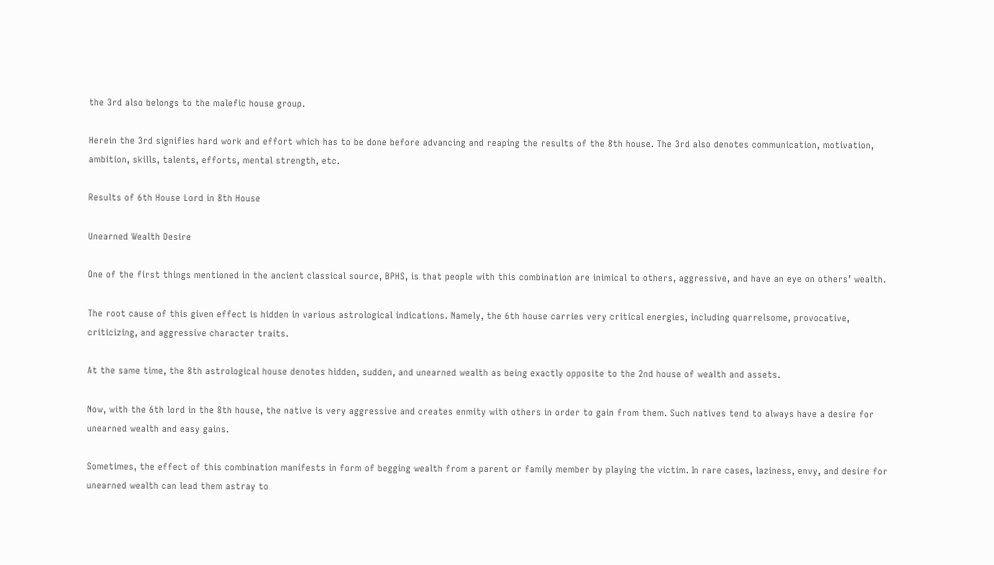the 3rd also belongs to the malefic house group.

Herein the 3rd signifies hard work and effort which has to be done before advancing and reaping the results of the 8th house. The 3rd also denotes communication, motivation, ambition, skills, talents, efforts, mental strength, etc.

Results of 6th House Lord in 8th House

Unearned Wealth Desire

One of the first things mentioned in the ancient classical source, BPHS, is that people with this combination are inimical to others, aggressive, and have an eye on others’ wealth.

The root cause of this given effect is hidden in various astrological indications. Namely, the 6th house carries very critical energies, including quarrelsome, provocative, criticizing, and aggressive character traits.

At the same time, the 8th astrological house denotes hidden, sudden, and unearned wealth as being exactly opposite to the 2nd house of wealth and assets.

Now, with the 6th lord in the 8th house, the native is very aggressive and creates enmity with others in order to gain from them. Such natives tend to always have a desire for unearned wealth and easy gains.

Sometimes, the effect of this combination manifests in form of begging wealth from a parent or family member by playing the victim. In rare cases, laziness, envy, and desire for unearned wealth can lead them astray to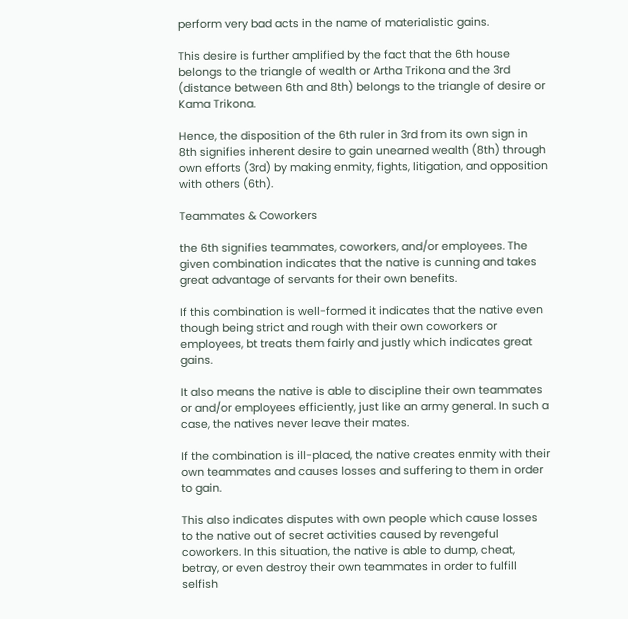perform very bad acts in the name of materialistic gains.

This desire is further amplified by the fact that the 6th house belongs to the triangle of wealth or Artha Trikona and the 3rd (distance between 6th and 8th) belongs to the triangle of desire or Kama Trikona.

Hence, the disposition of the 6th ruler in 3rd from its own sign in 8th signifies inherent desire to gain unearned wealth (8th) through own efforts (3rd) by making enmity, fights, litigation, and opposition with others (6th).

Teammates & Coworkers

the 6th signifies teammates, coworkers, and/or employees. The given combination indicates that the native is cunning and takes great advantage of servants for their own benefits.

If this combination is well-formed it indicates that the native even though being strict and rough with their own coworkers or employees, bt treats them fairly and justly which indicates great gains.

It also means the native is able to discipline their own teammates or and/or employees efficiently, just like an army general. In such a case, the natives never leave their mates.

If the combination is ill-placed, the native creates enmity with their own teammates and causes losses and suffering to them in order to gain.

This also indicates disputes with own people which cause losses to the native out of secret activities caused by revengeful coworkers. In this situation, the native is able to dump, cheat, betray, or even destroy their own teammates in order to fulfill selfish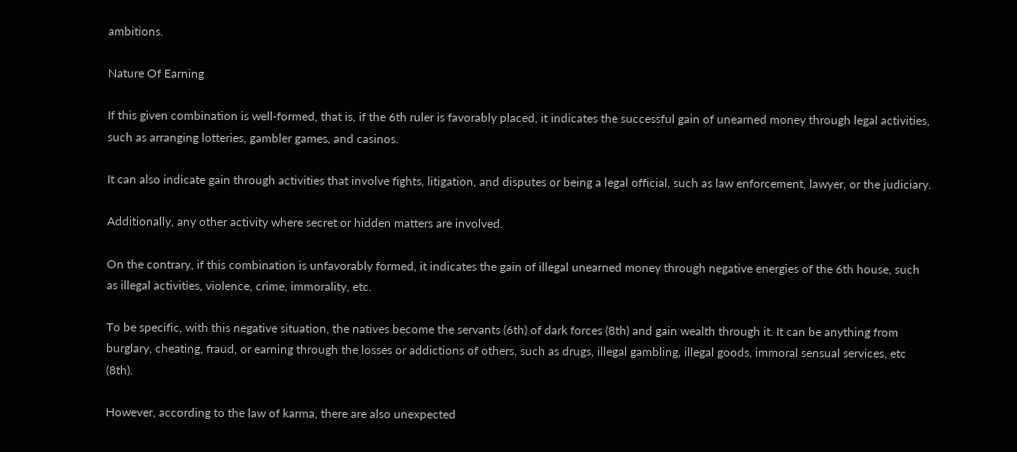ambitions.

Nature Of Earning

If this given combination is well-formed, that is, if the 6th ruler is favorably placed, it indicates the successful gain of unearned money through legal activities, such as arranging lotteries, gambler games, and casinos.

It can also indicate gain through activities that involve fights, litigation, and disputes or being a legal official, such as law enforcement, lawyer, or the judiciary.

Additionally, any other activity where secret or hidden matters are involved.

On the contrary, if this combination is unfavorably formed, it indicates the gain of illegal unearned money through negative energies of the 6th house, such as illegal activities, violence, crime, immorality, etc.

To be specific, with this negative situation, the natives become the servants (6th) of dark forces (8th) and gain wealth through it. It can be anything from burglary, cheating, fraud, or earning through the losses or addictions of others, such as drugs, illegal gambling, illegal goods, immoral sensual services, etc (8th).

However, according to the law of karma, there are also unexpected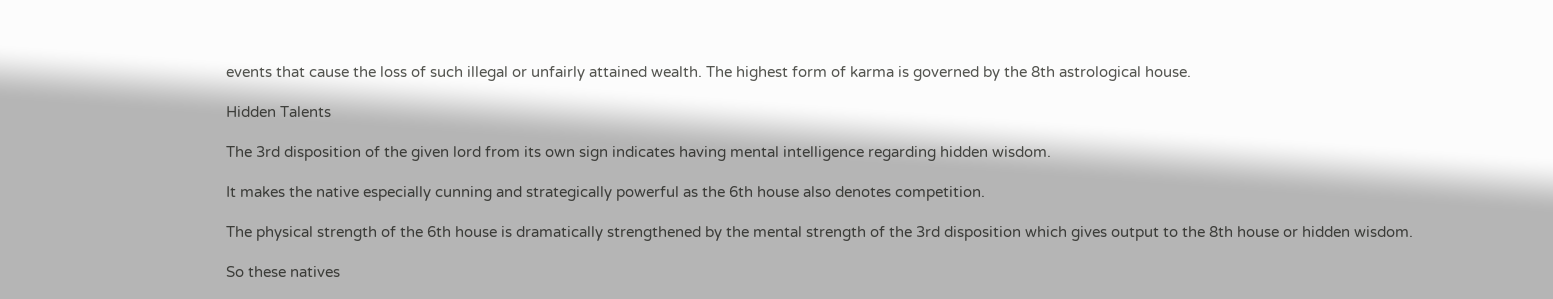events that cause the loss of such illegal or unfairly attained wealth. The highest form of karma is governed by the 8th astrological house.

Hidden Talents

The 3rd disposition of the given lord from its own sign indicates having mental intelligence regarding hidden wisdom.

It makes the native especially cunning and strategically powerful as the 6th house also denotes competition.

The physical strength of the 6th house is dramatically strengthened by the mental strength of the 3rd disposition which gives output to the 8th house or hidden wisdom.

So these natives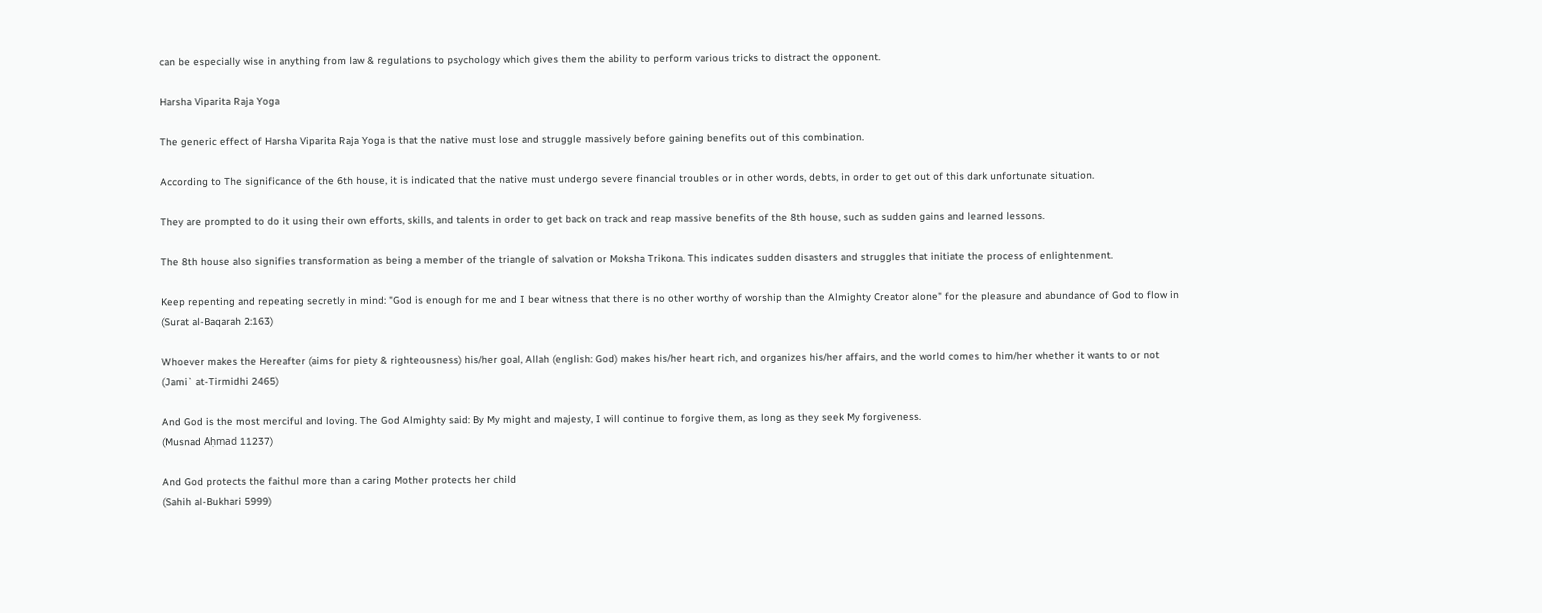can be especially wise in anything from law & regulations to psychology which gives them the ability to perform various tricks to distract the opponent.

Harsha Viparita Raja Yoga

The generic effect of Harsha Viparita Raja Yoga is that the native must lose and struggle massively before gaining benefits out of this combination.

According to The significance of the 6th house, it is indicated that the native must undergo severe financial troubles or in other words, debts, in order to get out of this dark unfortunate situation.

They are prompted to do it using their own efforts, skills, and talents in order to get back on track and reap massive benefits of the 8th house, such as sudden gains and learned lessons.

The 8th house also signifies transformation as being a member of the triangle of salvation or Moksha Trikona. This indicates sudden disasters and struggles that initiate the process of enlightenment.

Keep repenting and repeating secretly in mind: "God is enough for me and I bear witness that there is no other worthy of worship than the Almighty Creator alone" for the pleasure and abundance of God to flow in
(Surat al-Baqarah 2:163)

Whoever makes the Hereafter (aims for piety & righteousness) his/her goal, Allah (english: God) makes his/her heart rich, and organizes his/her affairs, and the world comes to him/her whether it wants to or not
(Jami` at-Tirmidhi 2465)

And God is the most merciful and loving. The God Almighty said: By My might and majesty, I will continue to forgive them, as long as they seek My forgiveness.
(Musnad Aḥmad 11237)

And God protects the faithul more than a caring Mother protects her child
(Sahih al-Bukhari 5999)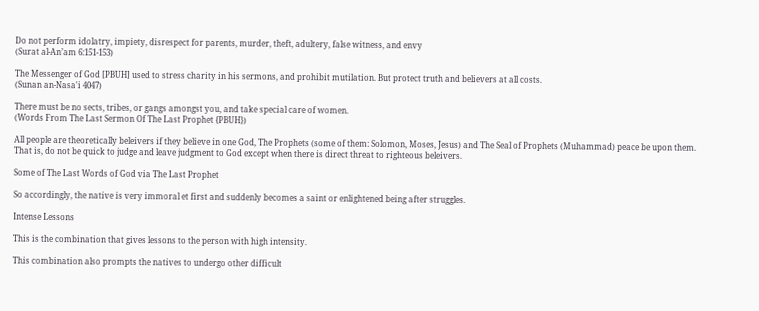Do not perform idolatry, impiety, disrespect for parents, murder, theft, adultery, false witness, and envy
(Surat al-An’am 6:151-153)

The Messenger of God [PBUH] used to stress charity in his sermons, and prohibit mutilation. But protect truth and believers at all costs.
(Sunan an-Nasa'i 4047)

There must be no sects, tribes, or gangs amongst you, and take special care of women.
(Words From The Last Sermon Of The Last Prophet {PBUH})

All people are theoretically beleivers if they believe in one God, The Prophets (some of them: Solomon, Moses, Jesus) and The Seal of Prophets (Muhammad) peace be upon them. That is, do not be quick to judge and leave judgment to God except when there is direct threat to righteous beleivers.

Some of The Last Words of God via The Last Prophet

So accordingly, the native is very immoral et first and suddenly becomes a saint or enlightened being after struggles.

Intense Lessons

This is the combination that gives lessons to the person with high intensity.

This combination also prompts the natives to undergo other difficult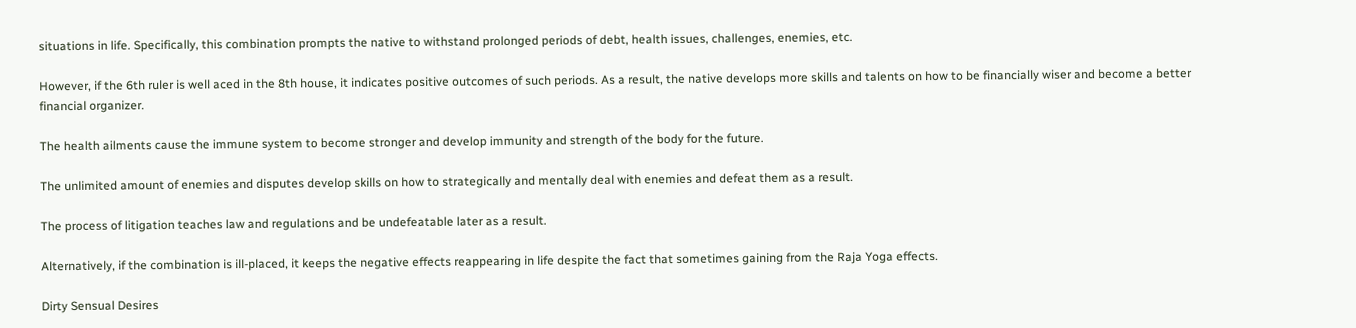situations in life. Specifically, this combination prompts the native to withstand prolonged periods of debt, health issues, challenges, enemies, etc.

However, if the 6th ruler is well aced in the 8th house, it indicates positive outcomes of such periods. As a result, the native develops more skills and talents on how to be financially wiser and become a better financial organizer.

The health ailments cause the immune system to become stronger and develop immunity and strength of the body for the future.

The unlimited amount of enemies and disputes develop skills on how to strategically and mentally deal with enemies and defeat them as a result.

The process of litigation teaches law and regulations and be undefeatable later as a result.

Alternatively, if the combination is ill-placed, it keeps the negative effects reappearing in life despite the fact that sometimes gaining from the Raja Yoga effects.

Dirty Sensual Desires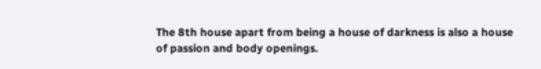The 8th house apart from being a house of darkness is also a house of passion and body openings.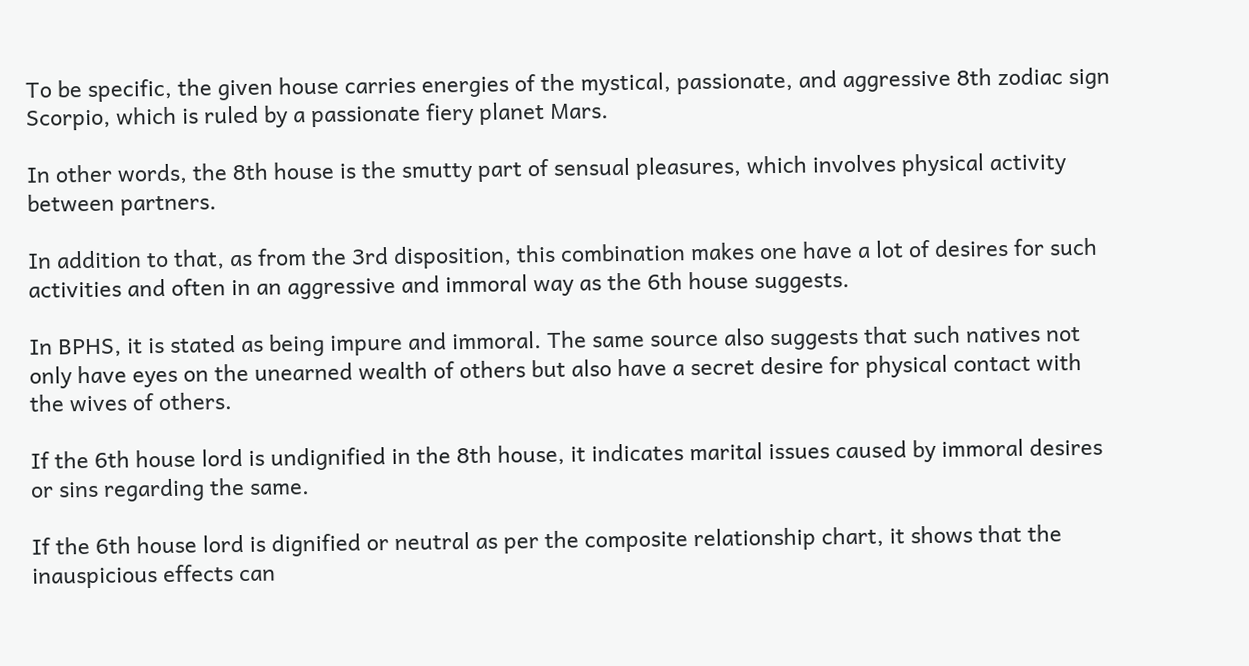To be specific, the given house carries energies of the mystical, passionate, and aggressive 8th zodiac sign Scorpio, which is ruled by a passionate fiery planet Mars.

In other words, the 8th house is the smutty part of sensual pleasures, which involves physical activity between partners.

In addition to that, as from the 3rd disposition, this combination makes one have a lot of desires for such activities and often in an aggressive and immoral way as the 6th house suggests.

In BPHS, it is stated as being impure and immoral. The same source also suggests that such natives not only have eyes on the unearned wealth of others but also have a secret desire for physical contact with the wives of others.

If the 6th house lord is undignified in the 8th house, it indicates marital issues caused by immoral desires or sins regarding the same.

If the 6th house lord is dignified or neutral as per the composite relationship chart, it shows that the inauspicious effects can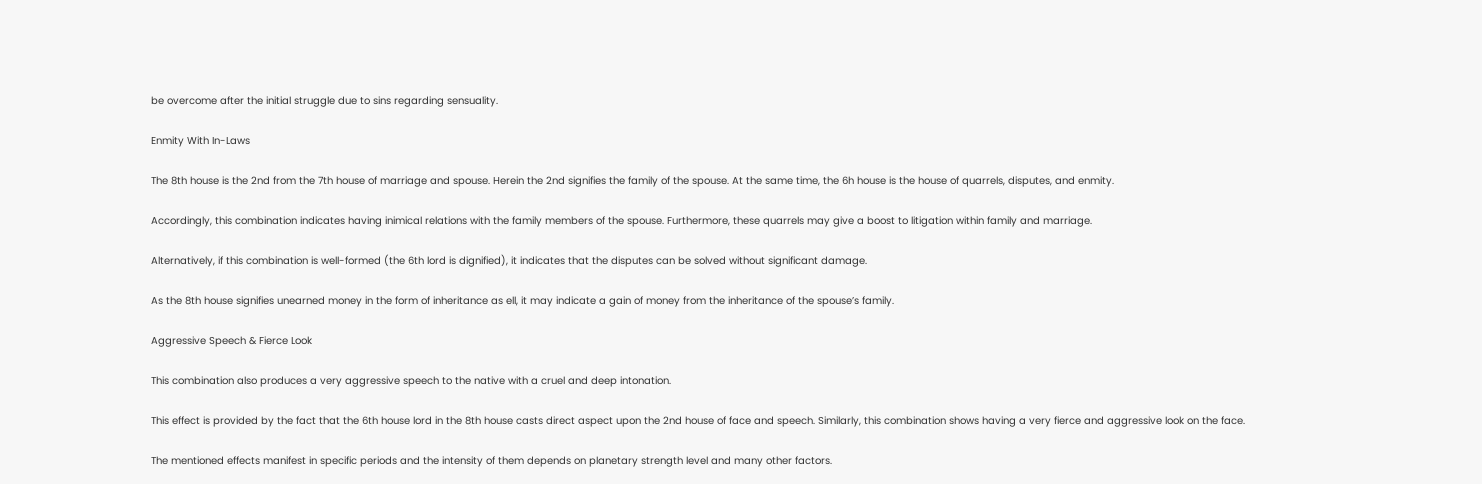be overcome after the initial struggle due to sins regarding sensuality.

Enmity With In-Laws

The 8th house is the 2nd from the 7th house of marriage and spouse. Herein the 2nd signifies the family of the spouse. At the same time, the 6h house is the house of quarrels, disputes, and enmity.

Accordingly, this combination indicates having inimical relations with the family members of the spouse. Furthermore, these quarrels may give a boost to litigation within family and marriage.

Alternatively, if this combination is well-formed (the 6th lord is dignified), it indicates that the disputes can be solved without significant damage.

As the 8th house signifies unearned money in the form of inheritance as ell, it may indicate a gain of money from the inheritance of the spouse’s family.

Aggressive Speech & Fierce Look

This combination also produces a very aggressive speech to the native with a cruel and deep intonation.

This effect is provided by the fact that the 6th house lord in the 8th house casts direct aspect upon the 2nd house of face and speech. Similarly, this combination shows having a very fierce and aggressive look on the face.

The mentioned effects manifest in specific periods and the intensity of them depends on planetary strength level and many other factors.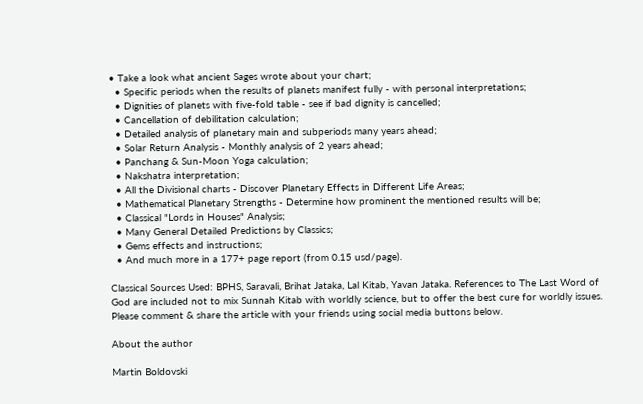• Take a look what ancient Sages wrote about your chart;
  • Specific periods when the results of planets manifest fully - with personal interpretations;
  • Dignities of planets with five-fold table - see if bad dignity is cancelled;
  • Cancellation of debilitation calculation;
  • Detailed analysis of planetary main and subperiods many years ahead;
  • Solar Return Analysis - Monthly analysis of 2 years ahead;
  • Panchang & Sun-Moon Yoga calculation;
  • Nakshatra interpretation;
  • All the Divisional charts - Discover Planetary Effects in Different Life Areas;
  • Mathematical Planetary Strengths - Determine how prominent the mentioned results will be;
  • Classical "Lords in Houses" Analysis;
  • Many General Detailed Predictions by Classics;
  • Gems effects and instructions;
  • And much more in a 177+ page report (from 0.15 usd/page).

Classical Sources Used: BPHS, Saravali, Brihat Jataka, Lal Kitab, Yavan Jataka. References to The Last Word of God are included not to mix Sunnah Kitab with worldly science, but to offer the best cure for worldly issues. Please comment & share the article with your friends using social media buttons below.

About the author

Martin Boldovski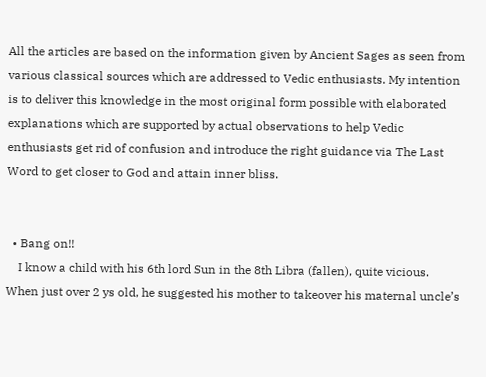All the articles are based on the information given by Ancient Sages as seen from various classical sources which are addressed to Vedic enthusiasts. My intention is to deliver this knowledge in the most original form possible with elaborated explanations which are supported by actual observations to help Vedic enthusiasts get rid of confusion and introduce the right guidance via The Last Word to get closer to God and attain inner bliss.


  • Bang on!!
    I know a child with his 6th lord Sun in the 8th Libra (fallen), quite vicious. When just over 2 ys old, he suggested his mother to takeover his maternal uncle’s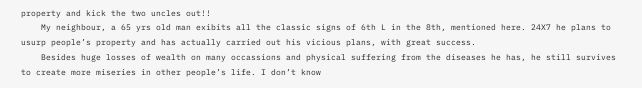property and kick the two uncles out!!
    My neighbour, a 65 yrs old man exibits all the classic signs of 6th L in the 8th, mentioned here. 24X7 he plans to usurp people’s property and has actually carried out his vicious plans, with great success.
    Besides huge losses of wealth on many occassions and physical suffering from the diseases he has, he still survives to create more miseries in other people’s life. I don’t know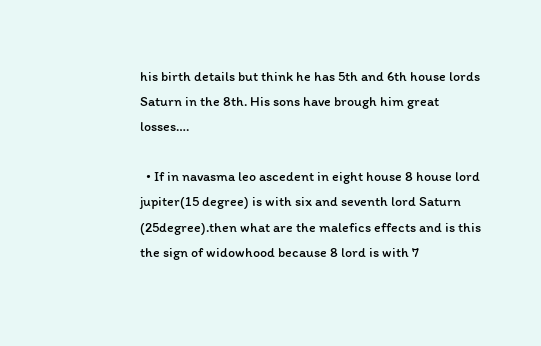his birth details but think he has 5th and 6th house lords Saturn in the 8th. His sons have brough him great losses….

  • If in navasma leo ascedent in eight house 8 house lord jupiter(15 degree) is with six and seventh lord Saturn (25degree).then what are the malefics effects and is this the sign of widowhood because 8 lord is with 7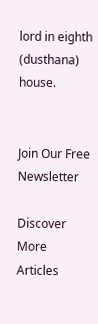lord in eighth (dusthana) house.


Join Our Free Newsletter

Discover More Articles